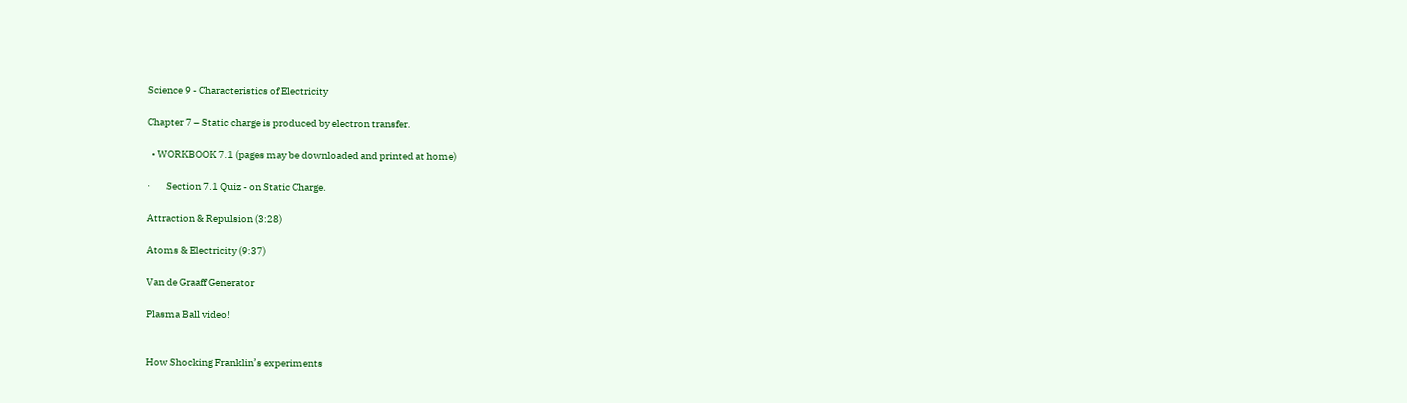Science 9 - Characteristics of Electricity

Chapter 7 – Static charge is produced by electron transfer.

  • WORKBOOK 7.1 (pages may be downloaded and printed at home)

·        Section 7.1 Quiz - on Static Charge.

Attraction & Repulsion (3:28)

Atoms & Electricity (9:37)

Van de Graaff Generator

Plasma Ball video!


How Shocking Franklin’s experiments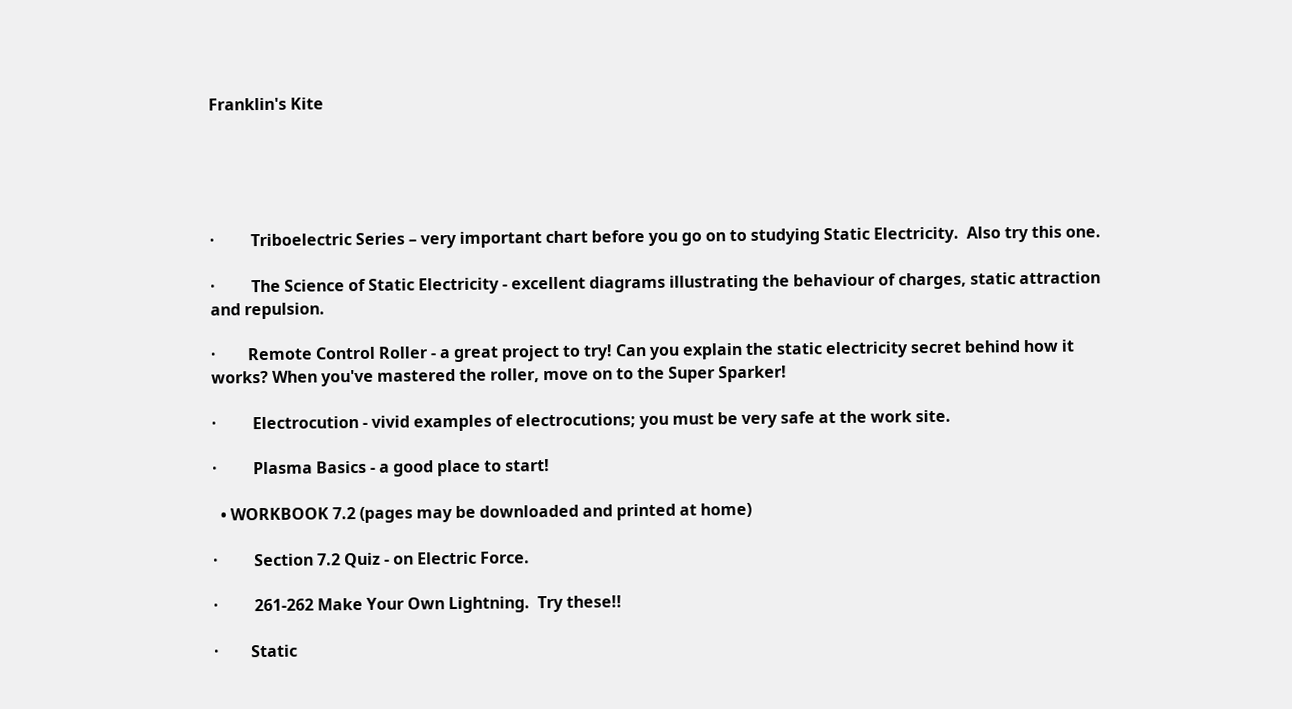Franklin's Kite





·         Triboelectric Series – very important chart before you go on to studying Static Electricity.  Also try this one.

·         The Science of Static Electricity - excellent diagrams illustrating the behaviour of charges, static attraction and repulsion.

·        Remote Control Roller - a great project to try! Can you explain the static electricity secret behind how it works? When you've mastered the roller, move on to the Super Sparker!

·         Electrocution - vivid examples of electrocutions; you must be very safe at the work site.

·         Plasma Basics - a good place to start!

  • WORKBOOK 7.2 (pages may be downloaded and printed at home)

·         Section 7.2 Quiz - on Electric Force.

·         261-262 Make Your Own Lightning.  Try these!!

·        Static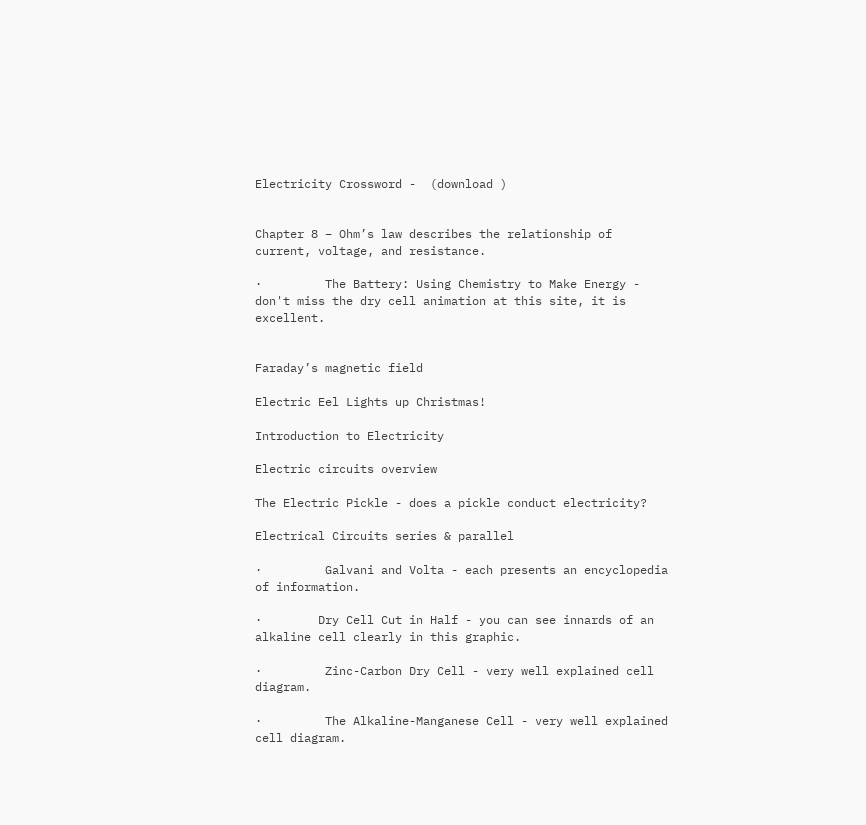Electricity Crossword -  (download )


Chapter 8 – Ohm’s law describes the relationship of current, voltage, and resistance.

·         The Battery: Using Chemistry to Make Energy - don't miss the dry cell animation at this site, it is excellent.


Faraday’s magnetic field

Electric Eel Lights up Christmas!

Introduction to Electricity

Electric circuits overview

The Electric Pickle - does a pickle conduct electricity?

Electrical Circuits series & parallel

·         Galvani and Volta - each presents an encyclopedia of information.

·        Dry Cell Cut in Half - you can see innards of an alkaline cell clearly in this graphic.

·         Zinc-Carbon Dry Cell - very well explained cell diagram.

·         The Alkaline-Manganese Cell - very well explained cell diagram.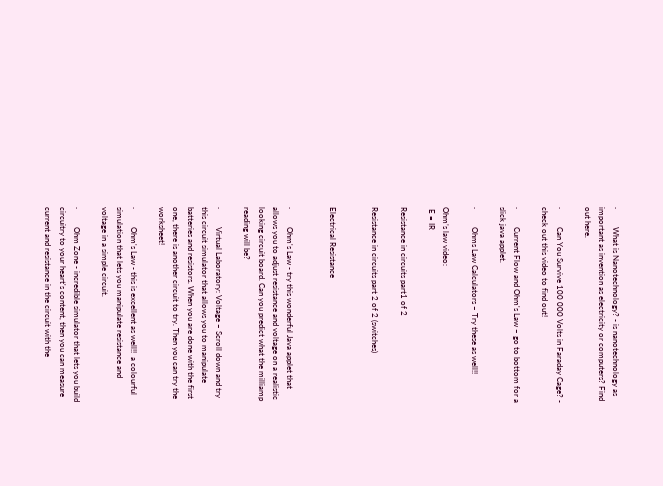·         What is Nanotechnology? - is nanotechnology as important as invention as electricity or computers? Find out here.

·         Can You Survive 100 000 Volts in Faraday Cage? - check out this video to find out!

·         Current Flow and Ohm's Law – go to bottom for a slick java applet.

·         Ohms Law Calculators – Try these as well!!

Ohm’s law video:
 E = IR

Resistance in circuits part1 of 2

Resistance in circuits part 2 of 2 (switches)


Electrical Resistance


·         Ohm's Law - try this wonderful Java applet that allows you to adjust resistance and voltage on a realistic looking circuit board. Can you predict what the milliamp reading will be?

·         Virtual Laboratory: Voltage – Scroll down and try this circuit simulator that allows you to manipulate batteries and resistors. When you are done with the first one, there is another circuit to try. Then you can try the worksheet!

·         Ohm's Law - this is excellent as well!!  a colourful simulation that lets you manipulate resistance and voltage in a simple circuit.

·         Ohm Zone - incredible simulator that lets you build circuitry to your heart's content, then you can measure current and resistance in the circuit with the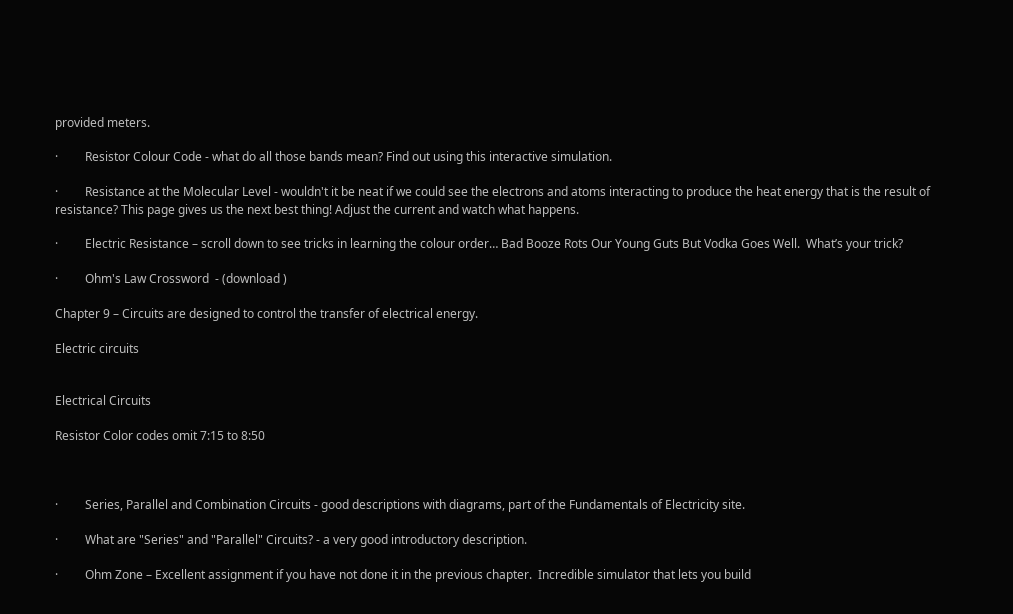provided meters.

·         Resistor Colour Code - what do all those bands mean? Find out using this interactive simulation.

·         Resistance at the Molecular Level - wouldn't it be neat if we could see the electrons and atoms interacting to produce the heat energy that is the result of resistance? This page gives us the next best thing! Adjust the current and watch what happens.

·         Electric Resistance – scroll down to see tricks in learning the colour order… Bad Booze Rots Our Young Guts But Vodka Goes Well.  What’s your trick?

·         Ohm's Law Crossword  - (download )

Chapter 9 – Circuits are designed to control the transfer of electrical energy.

Electric circuits


Electrical Circuits

Resistor Color codes omit 7:15 to 8:50



·         Series, Parallel and Combination Circuits - good descriptions with diagrams, part of the Fundamentals of Electricity site.

·         What are "Series" and "Parallel" Circuits? - a very good introductory description.

·         Ohm Zone – Excellent assignment if you have not done it in the previous chapter.  Incredible simulator that lets you build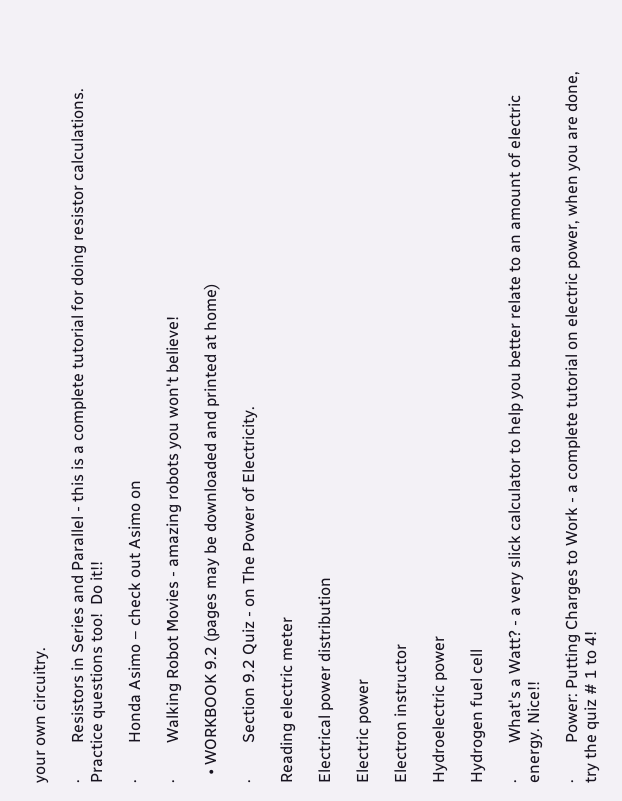your own circuitry.

·         Resistors in Series and Parallel - this is a complete tutorial for doing resistor calculations. Practice questions too!  Do it!!

·         Honda Asimo – check out Asimo on

·         Walking Robot Movies - amazing robots you won't believe!

  • WORKBOOK 9.2 (pages may be downloaded and printed at home)

·         Section 9.2 Quiz - on The Power of Electricity.

Reading electric meter

Electrical power distribution

Electric power

Electron instructor

Hydroelectric power

Hydrogen fuel cell

·         What's a Watt? - a very slick calculator to help you better relate to an amount of electric energy. Nice!!

·         Power: Putting Charges to Work - a complete tutorial on electric power, when you are done, try the quiz # 1 to 4!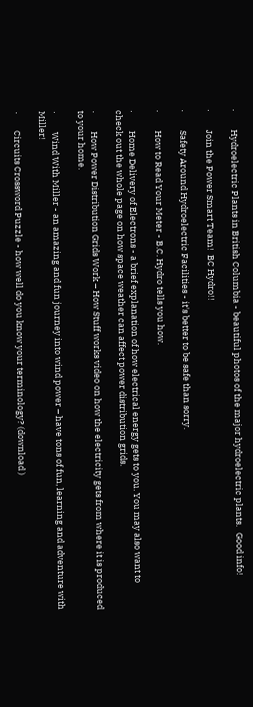·         Hydroelectric Plants in British Columbia - beautiful photos of the major hydroelectric plants.   Good info!

·         Join the Power Smart Team!  BC Hydro!!

·         Safety Around Hydroelectric Facilities - it's better to be safe than sorry.

·         How to Read Your Meter - B.C. Hydro tells you how.

·         Home Delivery of Electrons - a brief explanation of how electrical energy gets to you. You may also want to check out the whole page on how space weather can affect power distribution grids.

·         How Power Distribution Grids Work – How Stuff works video on how the electricity gets from where it is produced to your home.

·         Wind With Miller - an amazing and fun journey into wind power – have tons of fun, learning and adventure with Miller!

·        Circuits Crossword Puzzle - how well do you know your terminology? (download )